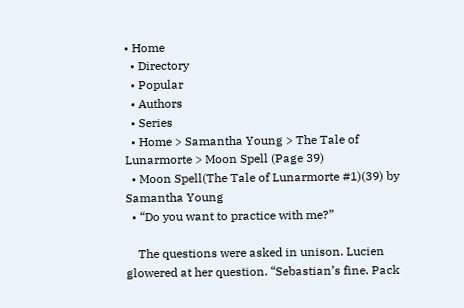• Home
  • Directory
  • Popular
  • Authors
  • Series
  • Home > Samantha Young > The Tale of Lunarmorte > Moon Spell (Page 39)
  • Moon Spell(The Tale of Lunarmorte #1)(39) by Samantha Young
  • “Do you want to practice with me?”

    The questions were asked in unison. Lucien glowered at her question. “Sebastian’s fine. Pack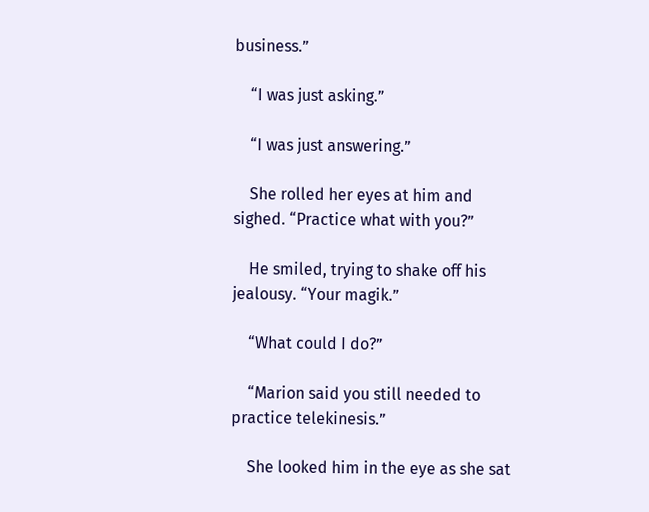business.”

    “I was just asking.”

    “I was just answering.”

    She rolled her eyes at him and sighed. “Practice what with you?”

    He smiled, trying to shake off his jealousy. “Your magik.”

    “What could I do?”

    “Marion said you still needed to practice telekinesis.”

    She looked him in the eye as she sat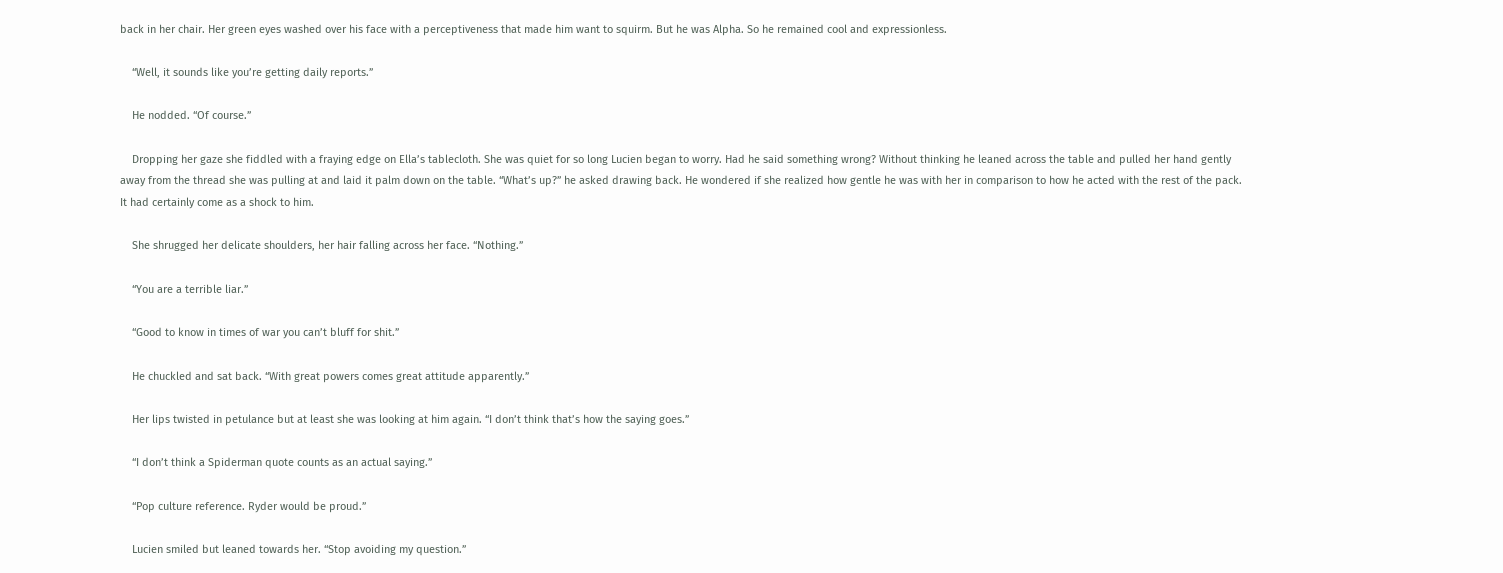back in her chair. Her green eyes washed over his face with a perceptiveness that made him want to squirm. But he was Alpha. So he remained cool and expressionless.

    “Well, it sounds like you’re getting daily reports.”

    He nodded. “Of course.”

    Dropping her gaze she fiddled with a fraying edge on Ella’s tablecloth. She was quiet for so long Lucien began to worry. Had he said something wrong? Without thinking he leaned across the table and pulled her hand gently away from the thread she was pulling at and laid it palm down on the table. “What’s up?” he asked drawing back. He wondered if she realized how gentle he was with her in comparison to how he acted with the rest of the pack. It had certainly come as a shock to him.

    She shrugged her delicate shoulders, her hair falling across her face. “Nothing.”

    “You are a terrible liar.”

    “Good to know in times of war you can’t bluff for shit.”

    He chuckled and sat back. “With great powers comes great attitude apparently.”

    Her lips twisted in petulance but at least she was looking at him again. “I don’t think that’s how the saying goes.”

    “I don’t think a Spiderman quote counts as an actual saying.”

    “Pop culture reference. Ryder would be proud.”

    Lucien smiled but leaned towards her. “Stop avoiding my question.”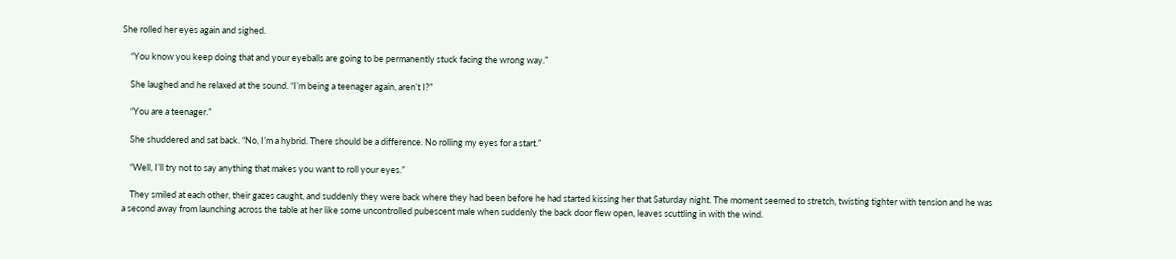She rolled her eyes again and sighed.

    “You know you keep doing that and your eyeballs are going to be permanently stuck facing the wrong way.”

    She laughed and he relaxed at the sound. “I’m being a teenager again, aren’t I?”

    “You are a teenager.”

    She shuddered and sat back. “No, I’m a hybrid. There should be a difference. No rolling my eyes for a start.”

    “Well, I’ll try not to say anything that makes you want to roll your eyes.”

    They smiled at each other, their gazes caught, and suddenly they were back where they had been before he had started kissing her that Saturday night. The moment seemed to stretch, twisting tighter with tension and he was a second away from launching across the table at her like some uncontrolled pubescent male when suddenly the back door flew open, leaves scuttling in with the wind.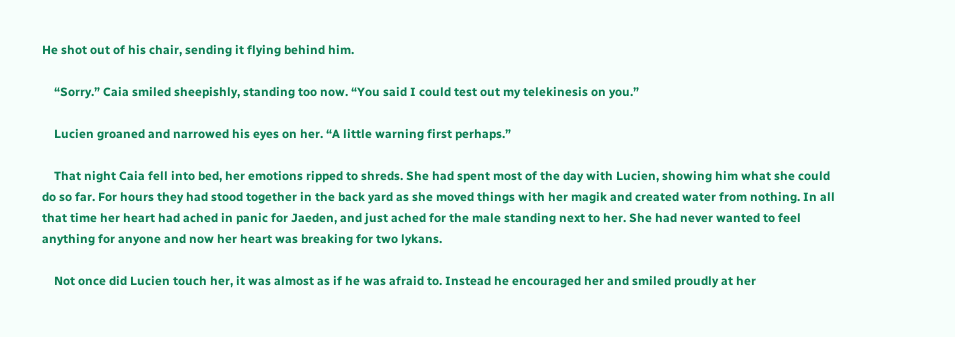He shot out of his chair, sending it flying behind him.

    “Sorry.” Caia smiled sheepishly, standing too now. “You said I could test out my telekinesis on you.”

    Lucien groaned and narrowed his eyes on her. “A little warning first perhaps.”

    That night Caia fell into bed, her emotions ripped to shreds. She had spent most of the day with Lucien, showing him what she could do so far. For hours they had stood together in the back yard as she moved things with her magik and created water from nothing. In all that time her heart had ached in panic for Jaeden, and just ached for the male standing next to her. She had never wanted to feel anything for anyone and now her heart was breaking for two lykans.

    Not once did Lucien touch her, it was almost as if he was afraid to. Instead he encouraged her and smiled proudly at her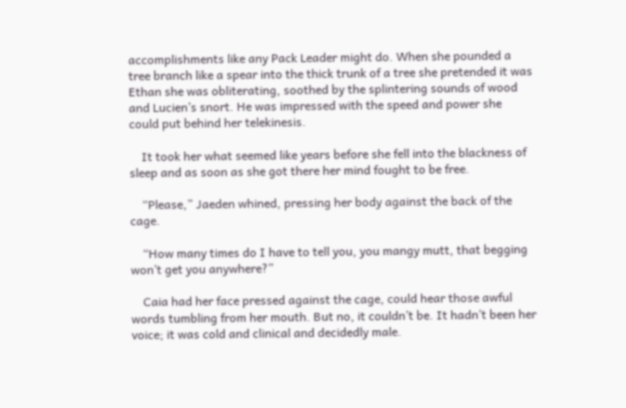accomplishments like any Pack Leader might do. When she pounded a tree branch like a spear into the thick trunk of a tree she pretended it was Ethan she was obliterating, soothed by the splintering sounds of wood and Lucien’s snort. He was impressed with the speed and power she could put behind her telekinesis.

    It took her what seemed like years before she fell into the blackness of sleep and as soon as she got there her mind fought to be free.

    “Please,” Jaeden whined, pressing her body against the back of the cage.

    “How many times do I have to tell you, you mangy mutt, that begging won’t get you anywhere?”

    Caia had her face pressed against the cage, could hear those awful words tumbling from her mouth. But no, it couldn’t be. It hadn’t been her voice; it was cold and clinical and decidedly male.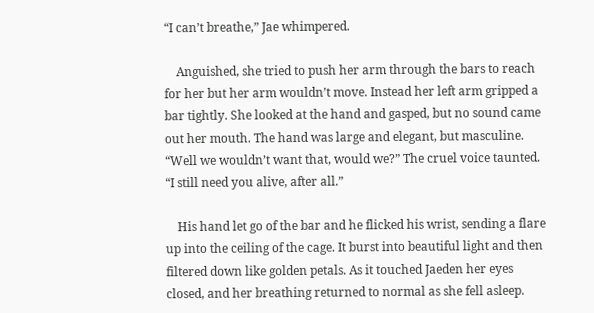“I can’t breathe,” Jae whimpered.

    Anguished, she tried to push her arm through the bars to reach for her but her arm wouldn’t move. Instead her left arm gripped a bar tightly. She looked at the hand and gasped, but no sound came out her mouth. The hand was large and elegant, but masculine. “Well we wouldn’t want that, would we?” The cruel voice taunted. “I still need you alive, after all.”

    His hand let go of the bar and he flicked his wrist, sending a flare up into the ceiling of the cage. It burst into beautiful light and then filtered down like golden petals. As it touched Jaeden her eyes closed, and her breathing returned to normal as she fell asleep.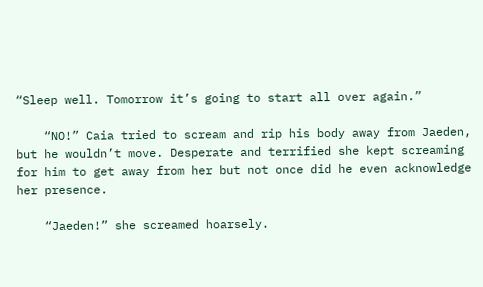“Sleep well. Tomorrow it’s going to start all over again.”

    “NO!” Caia tried to scream and rip his body away from Jaeden, but he wouldn’t move. Desperate and terrified she kept screaming for him to get away from her but not once did he even acknowledge her presence.

    “Jaeden!” she screamed hoarsely.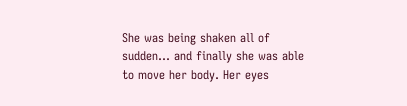She was being shaken all of sudden… and finally she was able to move her body. Her eyes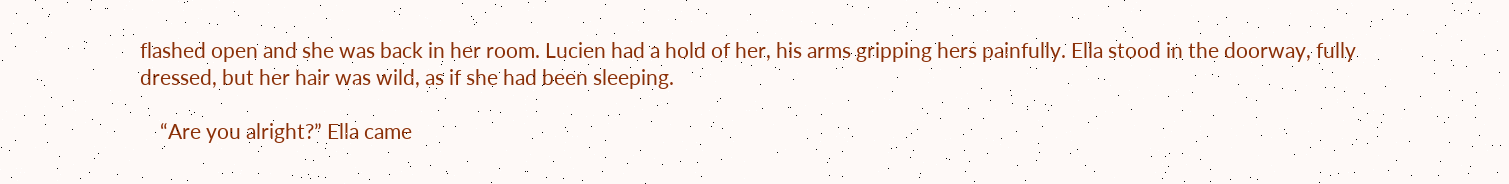flashed open and she was back in her room. Lucien had a hold of her, his arms gripping hers painfully. Ella stood in the doorway, fully dressed, but her hair was wild, as if she had been sleeping.

    “Are you alright?” Ella came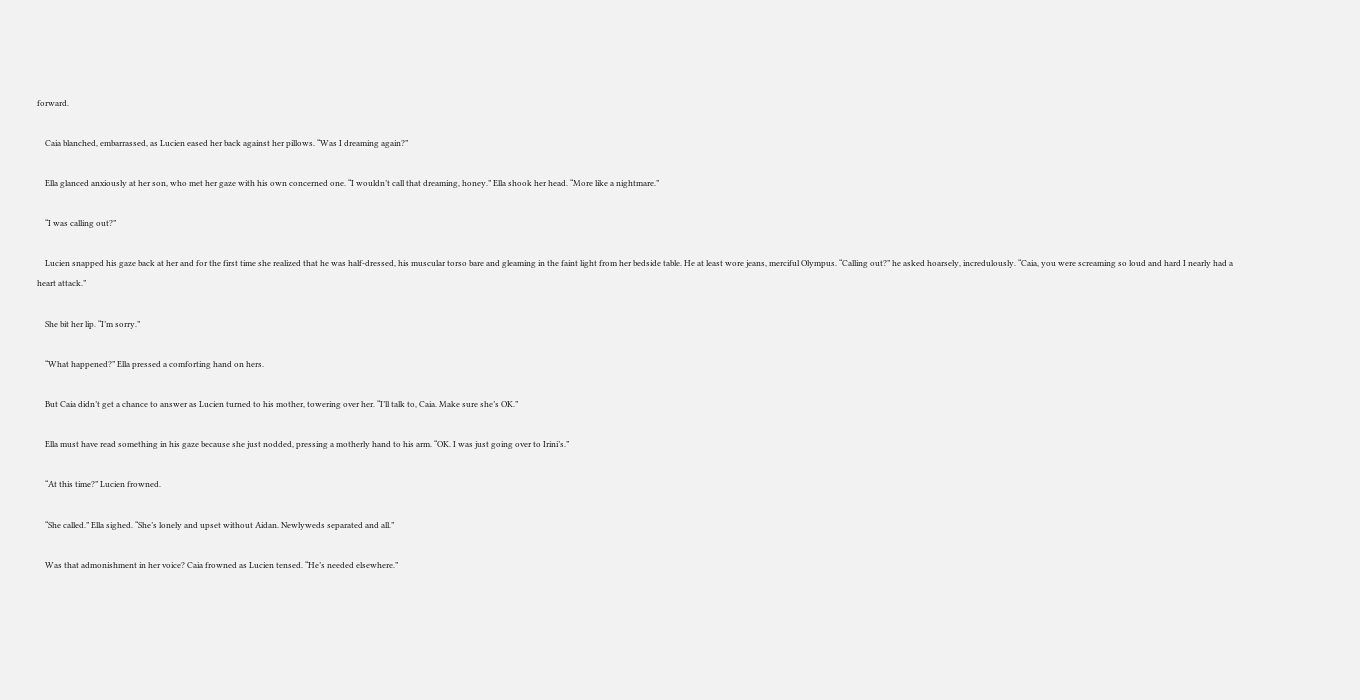forward.

    Caia blanched, embarrassed, as Lucien eased her back against her pillows. “Was I dreaming again?”

    Ella glanced anxiously at her son, who met her gaze with his own concerned one. “I wouldn’t call that dreaming, honey.” Ella shook her head. “More like a nightmare.”

    “I was calling out?”

    Lucien snapped his gaze back at her and for the first time she realized that he was half-dressed, his muscular torso bare and gleaming in the faint light from her bedside table. He at least wore jeans, merciful Olympus. “Calling out?” he asked hoarsely, incredulously. “Caia, you were screaming so loud and hard I nearly had a heart attack.”

    She bit her lip. “I’m sorry.”

    “What happened?” Ella pressed a comforting hand on hers.

    But Caia didn’t get a chance to answer as Lucien turned to his mother, towering over her. “I’ll talk to, Caia. Make sure she’s OK.”

    Ella must have read something in his gaze because she just nodded, pressing a motherly hand to his arm. “OK. I was just going over to Irini’s.”

    “At this time?” Lucien frowned.

    “She called.” Ella sighed. “She’s lonely and upset without Aidan. Newlyweds separated and all.”

    Was that admonishment in her voice? Caia frowned as Lucien tensed. “He’s needed elsewhere.”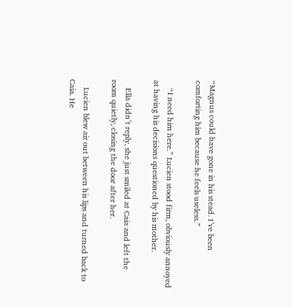“Magnus could have gone in his stead. I’ve been comforting him because he feels useless.”

    “I need him here.” Lucien stood firm, obviously annoyed at having his decisions questioned by his mother.

    Ella didn’t reply, she just smiled at Caia and left the room quietly, closing the door after her.

    Lucien blew air out between his lips and turned back to Caia. He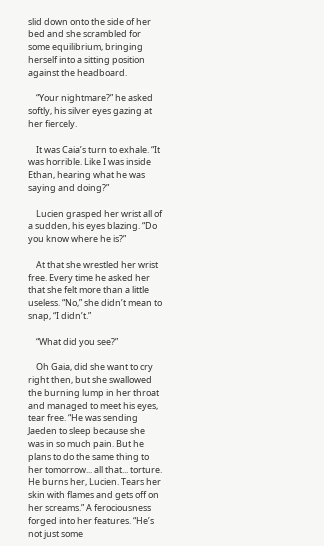slid down onto the side of her bed and she scrambled for some equilibrium, bringing herself into a sitting position against the headboard.

    “Your nightmare?” he asked softly, his silver eyes gazing at her fiercely.

    It was Caia’s turn to exhale. “It was horrible. Like I was inside Ethan, hearing what he was saying and doing?”

    Lucien grasped her wrist all of a sudden, his eyes blazing. “Do you know where he is?”

    At that she wrestled her wrist free. Every time he asked her that she felt more than a little useless. “No,” she didn’t mean to snap, “I didn’t.”

    “What did you see?”

    Oh Gaia, did she want to cry right then, but she swallowed the burning lump in her throat and managed to meet his eyes, tear free. “He was sending Jaeden to sleep because she was in so much pain. But he plans to do the same thing to her tomorrow... all that... torture. He burns her, Lucien. Tears her skin with flames and gets off on her screams.” A ferociousness forged into her features. “He’s not just some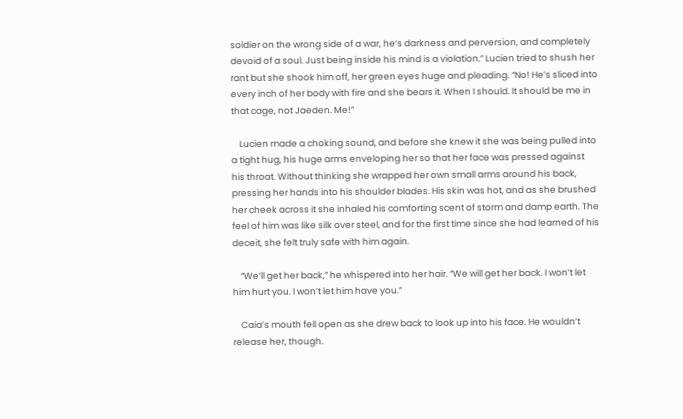soldier on the wrong side of a war, he’s darkness and perversion, and completely devoid of a soul. Just being inside his mind is a violation.” Lucien tried to shush her rant but she shook him off, her green eyes huge and pleading. “No! He’s sliced into every inch of her body with fire and she bears it. When I should. It should be me in that cage, not Jaeden. Me!”

    Lucien made a choking sound, and before she knew it she was being pulled into a tight hug, his huge arms enveloping her so that her face was pressed against his throat. Without thinking she wrapped her own small arms around his back, pressing her hands into his shoulder blades. His skin was hot, and as she brushed her cheek across it she inhaled his comforting scent of storm and damp earth. The feel of him was like silk over steel, and for the first time since she had learned of his deceit, she felt truly safe with him again.

    “We’ll get her back,” he whispered into her hair. “We will get her back. I won’t let him hurt you. I won’t let him have you.”

    Caia’s mouth fell open as she drew back to look up into his face. He wouldn’t release her, though.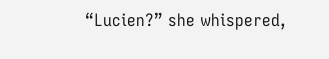“Lucien?” she whispered,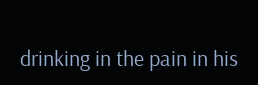drinking in the pain in his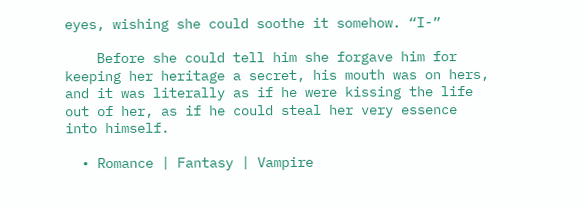eyes, wishing she could soothe it somehow. “I-”

    Before she could tell him she forgave him for keeping her heritage a secret, his mouth was on hers, and it was literally as if he were kissing the life out of her, as if he could steal her very essence into himself.

  • Romance | Fantasy | Vampire